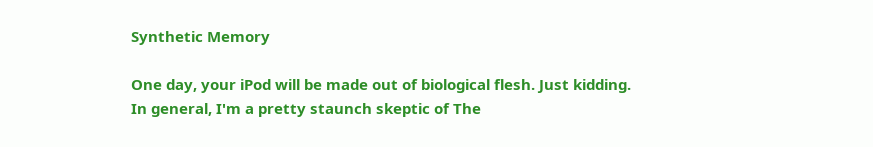Synthetic Memory

One day, your iPod will be made out of biological flesh. Just kidding. In general, I'm a pretty staunch skeptic of The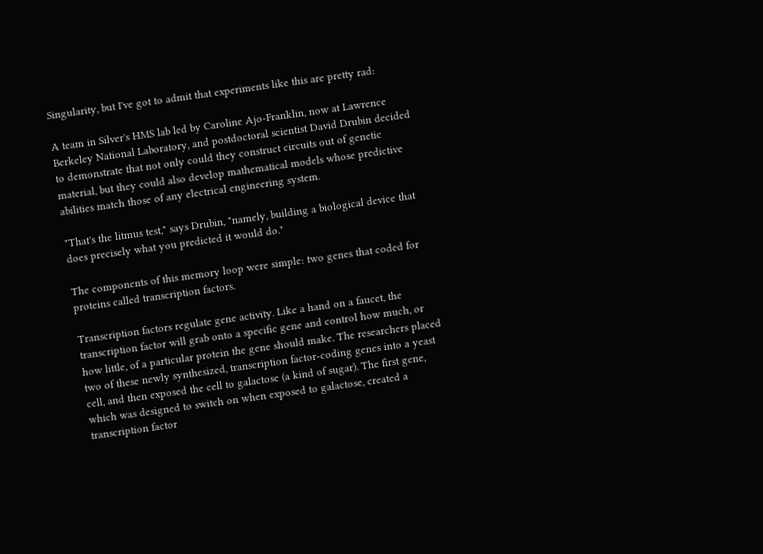Singularity, but I've got to admit that experiments like this are pretty rad:

A team in Silver's HMS lab led by Caroline Ajo-Franklin, now at Lawrence Berkeley National Laboratory, and postdoctoral scientist David Drubin decided to demonstrate that not only could they construct circuits out of genetic material, but they could also develop mathematical models whose predictive abilities match those of any electrical engineering system.

"That's the litmus test," says Drubin, "namely, building a biological device that does precisely what you predicted it would do."

The components of this memory loop were simple: two genes that coded for proteins called transcription factors.

Transcription factors regulate gene activity. Like a hand on a faucet, the transcription factor will grab onto a specific gene and control how much, or how little, of a particular protein the gene should make. The researchers placed two of these newly synthesized, transcription factor-coding genes into a yeast cell, and then exposed the cell to galactose (a kind of sugar). The first gene, which was designed to switch on when exposed to galactose, created a transcription factor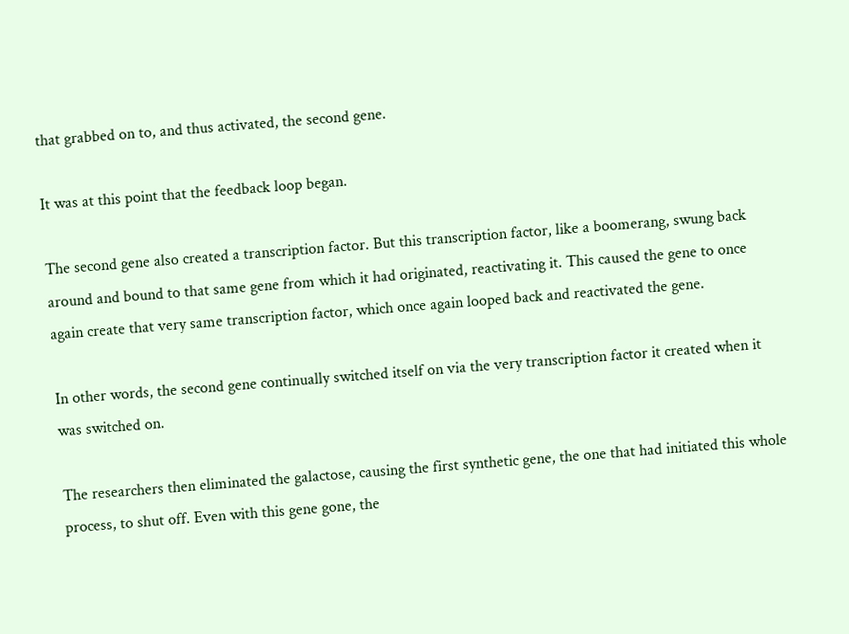that grabbed on to, and thus activated, the second gene.

It was at this point that the feedback loop began.

The second gene also created a transcription factor. But this transcription factor, like a boomerang, swung back around and bound to that same gene from which it had originated, reactivating it. This caused the gene to once again create that very same transcription factor, which once again looped back and reactivated the gene.

In other words, the second gene continually switched itself on via the very transcription factor it created when it was switched on.

The researchers then eliminated the galactose, causing the first synthetic gene, the one that had initiated this whole process, to shut off. Even with this gene gone, the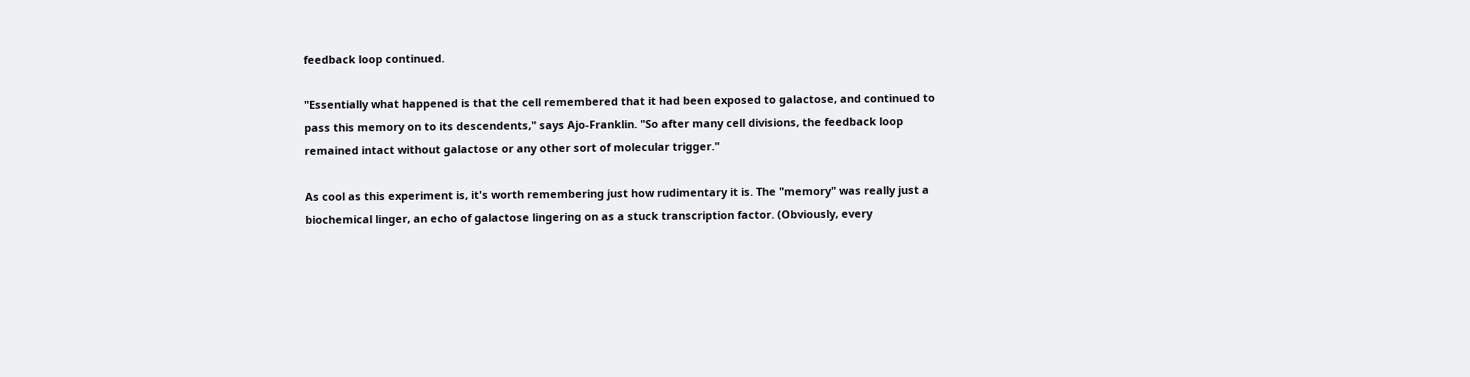feedback loop continued.

"Essentially what happened is that the cell remembered that it had been exposed to galactose, and continued to pass this memory on to its descendents," says Ajo-Franklin. "So after many cell divisions, the feedback loop remained intact without galactose or any other sort of molecular trigger."

As cool as this experiment is, it's worth remembering just how rudimentary it is. The "memory" was really just a biochemical linger, an echo of galactose lingering on as a stuck transcription factor. (Obviously, every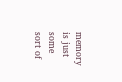memory is just some sort of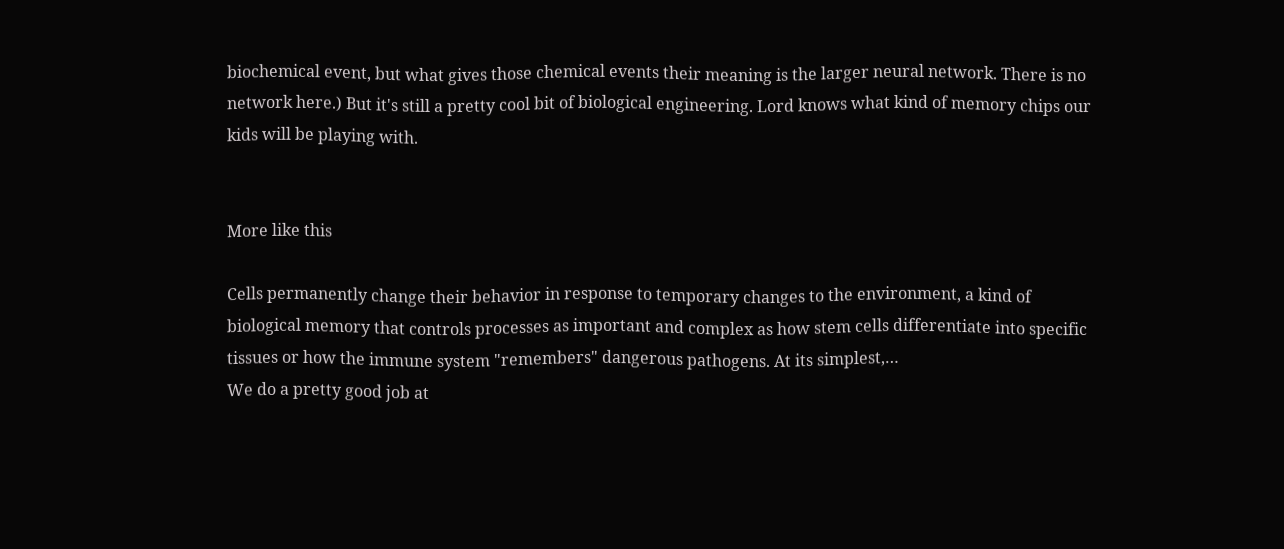biochemical event, but what gives those chemical events their meaning is the larger neural network. There is no network here.) But it's still a pretty cool bit of biological engineering. Lord knows what kind of memory chips our kids will be playing with.


More like this

Cells permanently change their behavior in response to temporary changes to the environment, a kind of biological memory that controls processes as important and complex as how stem cells differentiate into specific tissues or how the immune system "remembers" dangerous pathogens. At its simplest,…
We do a pretty good job at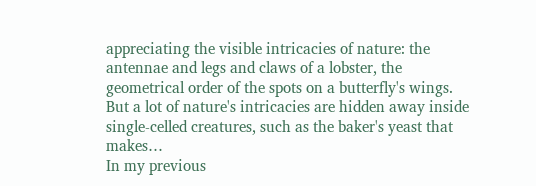appreciating the visible intricacies of nature: the antennae and legs and claws of a lobster, the geometrical order of the spots on a butterfly's wings. But a lot of nature's intricacies are hidden away inside single-celled creatures, such as the baker's yeast that makes…
In my previous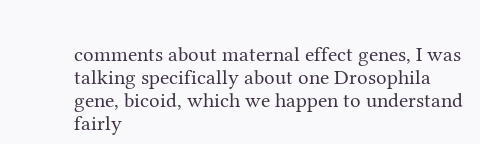comments about maternal effect genes, I was talking specifically about one Drosophila gene, bicoid, which we happen to understand fairly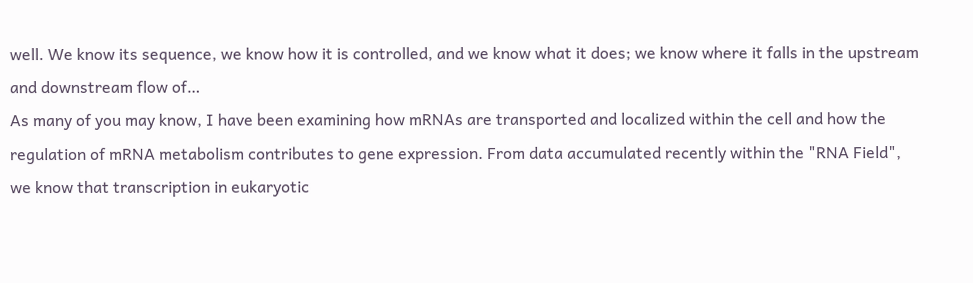well. We know its sequence, we know how it is controlled, and we know what it does; we know where it falls in the upstream and downstream flow of…
As many of you may know, I have been examining how mRNAs are transported and localized within the cell and how the regulation of mRNA metabolism contributes to gene expression. From data accumulated recently within the "RNA Field", we know that transcription in eukaryotic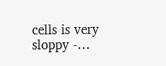cells is very sloppy -…